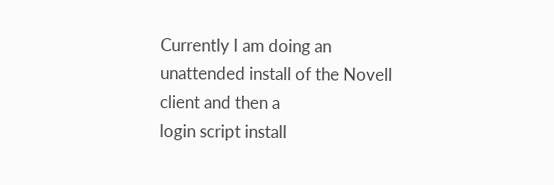Currently I am doing an unattended install of the Novell client and then a
login script install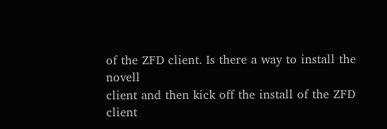of the ZFD client. Is there a way to install the novell
client and then kick off the install of the ZFD client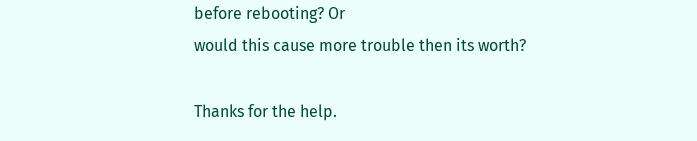before rebooting? Or
would this cause more trouble then its worth?

Thanks for the help.